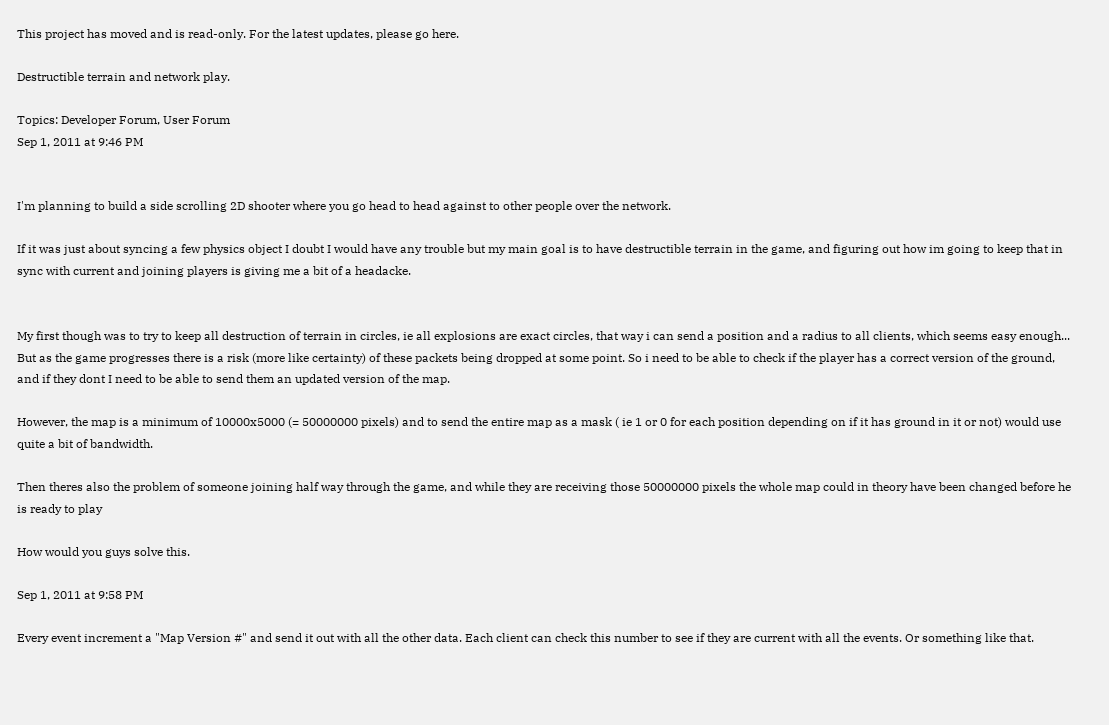This project has moved and is read-only. For the latest updates, please go here.

Destructible terrain and network play.

Topics: Developer Forum, User Forum
Sep 1, 2011 at 9:46 PM


I'm planning to build a side scrolling 2D shooter where you go head to head against to other people over the network.

If it was just about syncing a few physics object I doubt I would have any trouble but my main goal is to have destructible terrain in the game, and figuring out how im going to keep that in sync with current and joining players is giving me a bit of a headacke.


My first though was to try to keep all destruction of terrain in circles, ie all explosions are exact circles, that way i can send a position and a radius to all clients, which seems easy enough... But as the game progresses there is a risk (more like certainty) of these packets being dropped at some point. So i need to be able to check if the player has a correct version of the ground, and if they dont I need to be able to send them an updated version of the map.

However, the map is a minimum of 10000x5000 (= 50000000 pixels) and to send the entire map as a mask ( ie 1 or 0 for each position depending on if it has ground in it or not) would use quite a bit of bandwidth.

Then theres also the problem of someone joining half way through the game, and while they are receiving those 50000000 pixels the whole map could in theory have been changed before he is ready to play

How would you guys solve this.

Sep 1, 2011 at 9:58 PM

Every event increment a "Map Version #" and send it out with all the other data. Each client can check this number to see if they are current with all the events. Or something like that.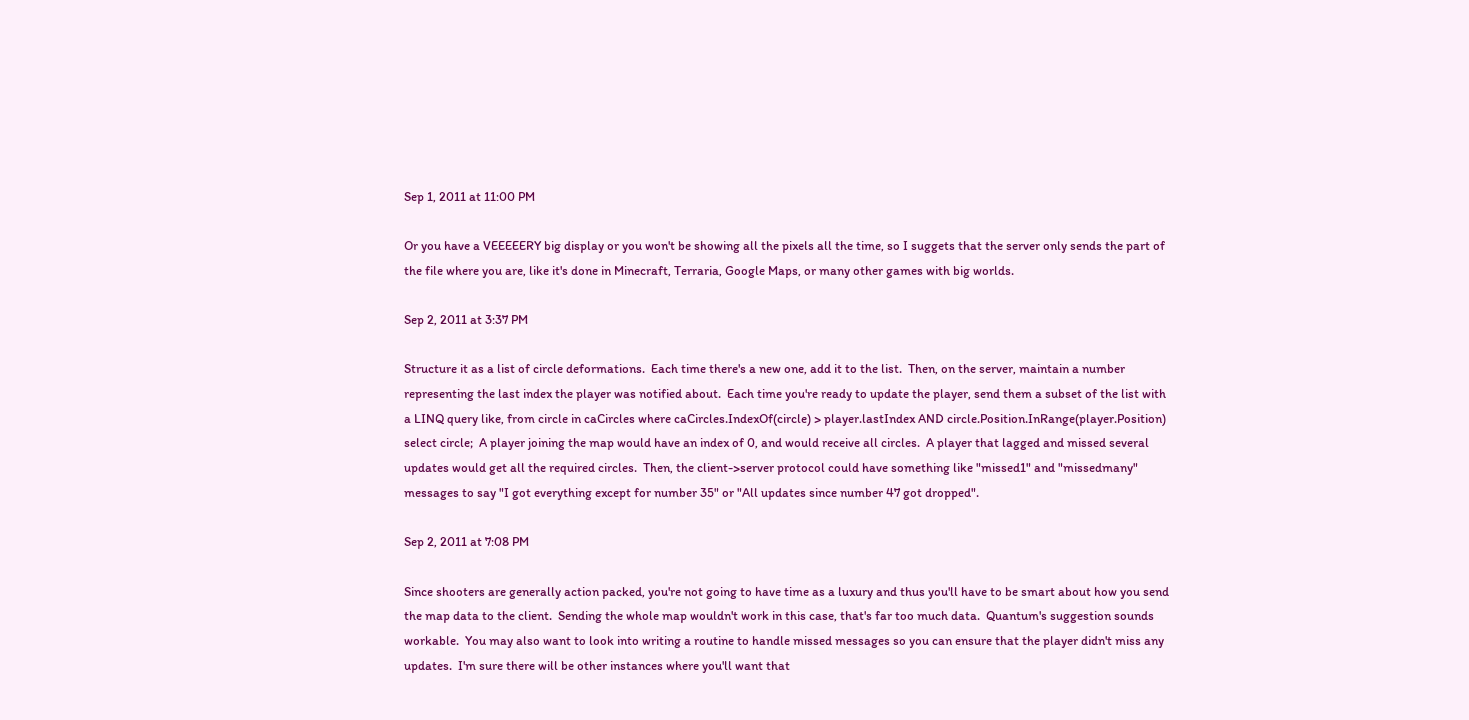Sep 1, 2011 at 11:00 PM

Or you have a VEEEEERY big display or you won't be showing all the pixels all the time, so I suggets that the server only sends the part of the file where you are, like it's done in Minecraft, Terraria, Google Maps, or many other games with big worlds.

Sep 2, 2011 at 3:37 PM

Structure it as a list of circle deformations.  Each time there's a new one, add it to the list.  Then, on the server, maintain a number representing the last index the player was notified about.  Each time you're ready to update the player, send them a subset of the list with a LINQ query like, from circle in caCircles where caCircles.IndexOf(circle) > player.lastIndex AND circle.Position.InRange(player.Position) select circle;  A player joining the map would have an index of 0, and would receive all circles.  A player that lagged and missed several updates would get all the required circles.  Then, the client->server protocol could have something like "missed1" and "missedmany" messages to say "I got everything except for number 35" or "All updates since number 47 got dropped".

Sep 2, 2011 at 7:08 PM

Since shooters are generally action packed, you're not going to have time as a luxury and thus you'll have to be smart about how you send the map data to the client.  Sending the whole map wouldn't work in this case, that's far too much data.  Quantum's suggestion sounds workable.  You may also want to look into writing a routine to handle missed messages so you can ensure that the player didn't miss any updates.  I'm sure there will be other instances where you'll want that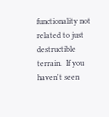functionality not related to just destructible terrain.  If you haven't seen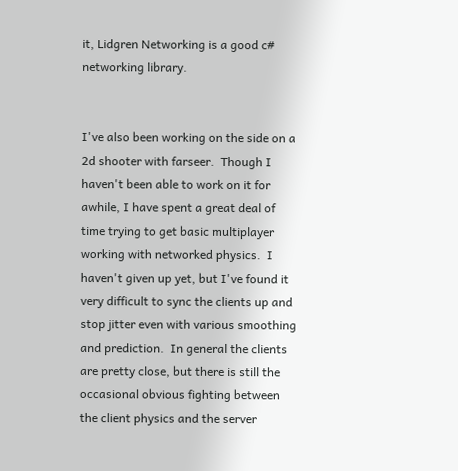it, Lidgren Networking is a good c# networking library.


I've also been working on the side on a 2d shooter with farseer.  Though I haven't been able to work on it for awhile, I have spent a great deal of time trying to get basic multiplayer working with networked physics.  I haven't given up yet, but I've found it very difficult to sync the clients up and stop jitter even with various smoothing and prediction.  In general the clients are pretty close, but there is still the occasional obvious fighting between the client physics and the server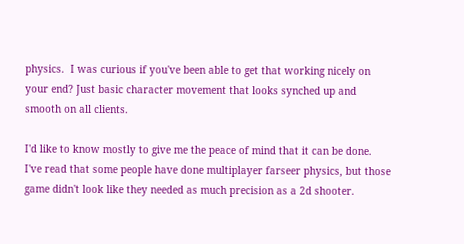physics.  I was curious if you've been able to get that working nicely on your end? Just basic character movement that looks synched up and smooth on all clients.

I'd like to know mostly to give me the peace of mind that it can be done.  I've read that some people have done multiplayer farseer physics, but those game didn't look like they needed as much precision as a 2d shooter.